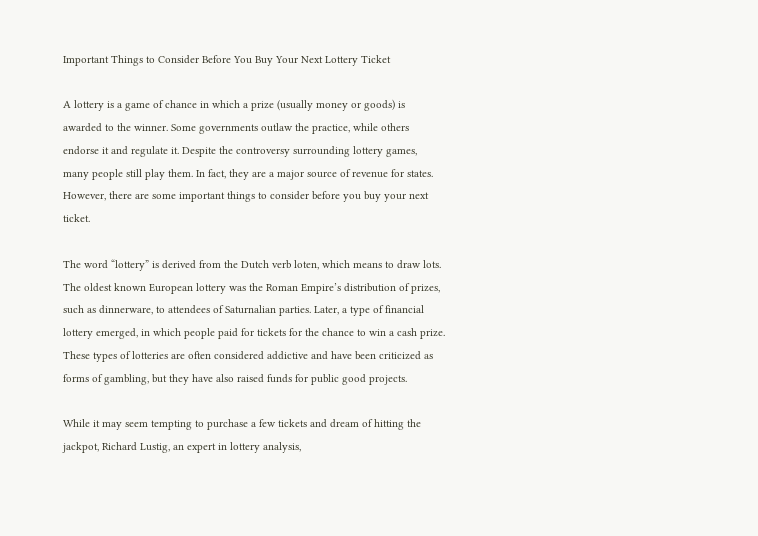Important Things to Consider Before You Buy Your Next Lottery Ticket

A lottery is a game of chance in which a prize (usually money or goods) is awarded to the winner. Some governments outlaw the practice, while others endorse it and regulate it. Despite the controversy surrounding lottery games, many people still play them. In fact, they are a major source of revenue for states. However, there are some important things to consider before you buy your next ticket.

The word “lottery” is derived from the Dutch verb loten, which means to draw lots. The oldest known European lottery was the Roman Empire’s distribution of prizes, such as dinnerware, to attendees of Saturnalian parties. Later, a type of financial lottery emerged, in which people paid for tickets for the chance to win a cash prize. These types of lotteries are often considered addictive and have been criticized as forms of gambling, but they have also raised funds for public good projects.

While it may seem tempting to purchase a few tickets and dream of hitting the jackpot, Richard Lustig, an expert in lottery analysis,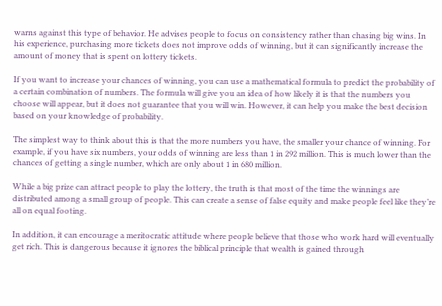warns against this type of behavior. He advises people to focus on consistency rather than chasing big wins. In his experience, purchasing more tickets does not improve odds of winning, but it can significantly increase the amount of money that is spent on lottery tickets.

If you want to increase your chances of winning, you can use a mathematical formula to predict the probability of a certain combination of numbers. The formula will give you an idea of how likely it is that the numbers you choose will appear, but it does not guarantee that you will win. However, it can help you make the best decision based on your knowledge of probability.

The simplest way to think about this is that the more numbers you have, the smaller your chance of winning. For example, if you have six numbers, your odds of winning are less than 1 in 292 million. This is much lower than the chances of getting a single number, which are only about 1 in 680 million.

While a big prize can attract people to play the lottery, the truth is that most of the time the winnings are distributed among a small group of people. This can create a sense of false equity and make people feel like they’re all on equal footing.

In addition, it can encourage a meritocratic attitude where people believe that those who work hard will eventually get rich. This is dangerous because it ignores the biblical principle that wealth is gained through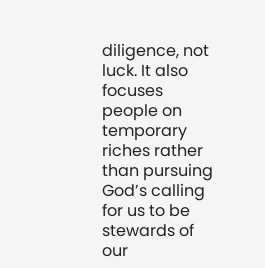diligence, not luck. It also focuses people on temporary riches rather than pursuing God’s calling for us to be stewards of our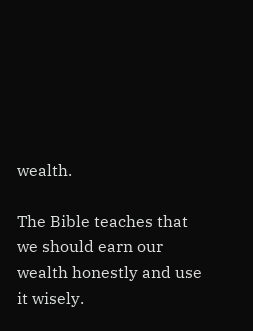wealth.

The Bible teaches that we should earn our wealth honestly and use it wisely.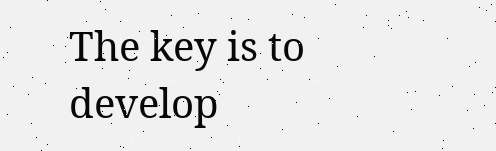The key is to develop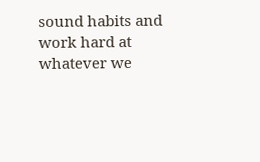sound habits and work hard at whatever we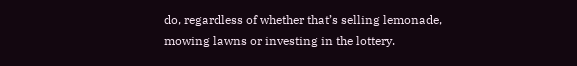do, regardless of whether that’s selling lemonade, mowing lawns or investing in the lottery.